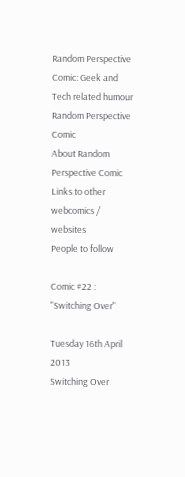Random Perspective Comic: Geek and Tech related humour
Random Perspective Comic
About Random Perspective Comic
Links to other webcomics / websites
People to follow

Comic #22 : "Switching Over"

Tuesday 16th April 2013
Switching Over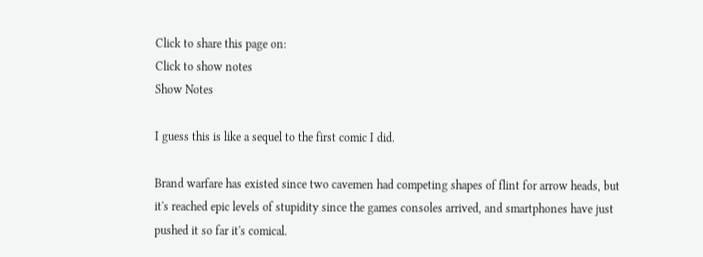Click to share this page on:
Click to show notes
Show Notes

I guess this is like a sequel to the first comic I did.

Brand warfare has existed since two cavemen had competing shapes of flint for arrow heads, but it's reached epic levels of stupidity since the games consoles arrived, and smartphones have just pushed it so far it's comical.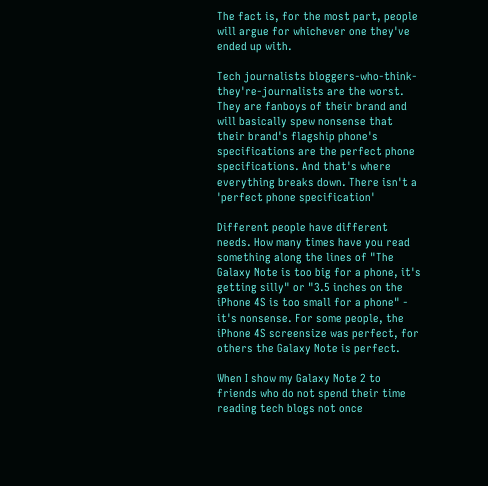The fact is, for the most part, people will argue for whichever one they've ended up with.

Tech journalists bloggers-who-think-they're-journalists are the worst. They are fanboys of their brand and will basically spew nonsense that their brand's flagship phone's specifications are the perfect phone specifications. And that's where everything breaks down. There isn't a 'perfect phone specification'

Different people have different needs. How many times have you read something along the lines of "The Galaxy Note is too big for a phone, it's getting silly" or "3.5 inches on the iPhone 4S is too small for a phone" - it's nonsense. For some people, the iPhone 4S screensize was perfect, for others the Galaxy Note is perfect.

When I show my Galaxy Note 2 to friends who do not spend their time reading tech blogs not once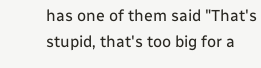has one of them said "That's stupid, that's too big for a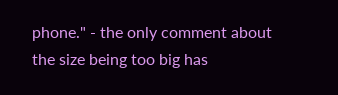phone." - the only comment about the size being too big has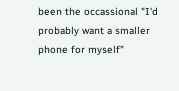been the occassional "I'd probably want a smaller phone for myself"